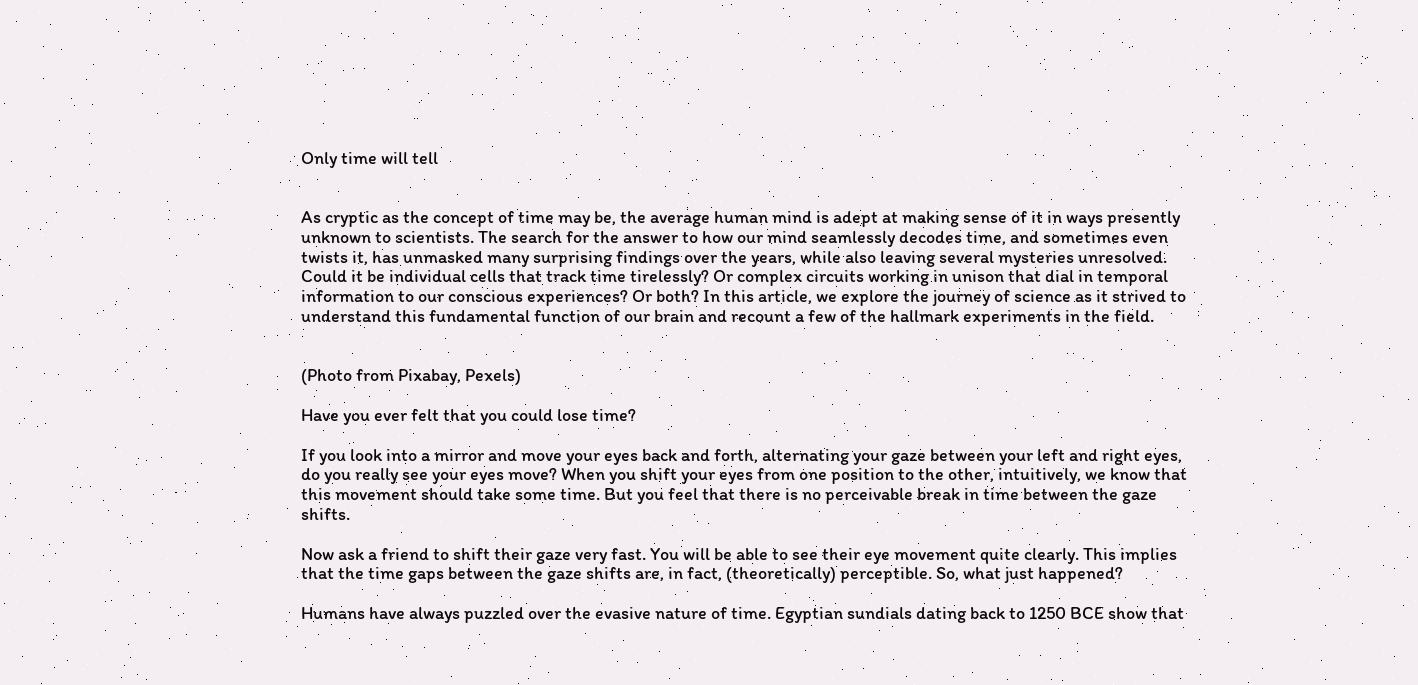Only time will tell


As cryptic as the concept of time may be, the average human mind is adept at making sense of it in ways presently unknown to scientists. The search for the answer to how our mind seamlessly decodes time, and sometimes even twists it, has unmasked many surprising findings over the years, while also leaving several mysteries unresolved. Could it be individual cells that track time tirelessly? Or complex circuits working in unison that dial in temporal information to our conscious experiences? Or both? In this article, we explore the journey of science as it strived to understand this fundamental function of our brain and recount a few of the hallmark experiments in the field.


(Photo from Pixabay, Pexels)

Have you ever felt that you could lose time?

If you look into a mirror and move your eyes back and forth, alternating your gaze between your left and right eyes, do you really see your eyes move? When you shift your eyes from one position to the other, intuitively, we know that this movement should take some time. But you feel that there is no perceivable break in time between the gaze shifts.

Now ask a friend to shift their gaze very fast. You will be able to see their eye movement quite clearly. This implies that the time gaps between the gaze shifts are, in fact, (theoretically) perceptible. So, what just happened?

Humans have always puzzled over the evasive nature of time. Egyptian sundials dating back to 1250 BCE show that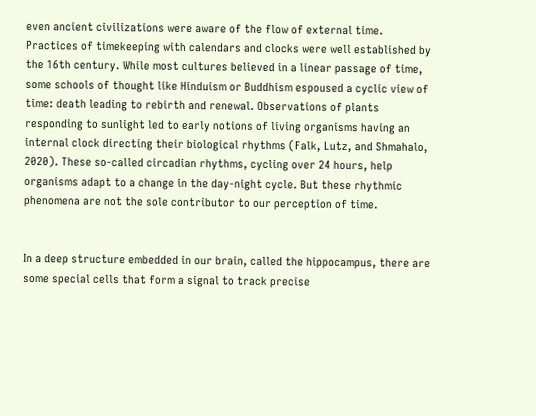even ancient civilizations were aware of the flow of external time. Practices of timekeeping with calendars and clocks were well established by the 16th century. While most cultures believed in a linear passage of time, some schools of thought like Hinduism or Buddhism espoused a cyclic view of time: death leading to rebirth and renewal. Observations of plants responding to sunlight led to early notions of living organisms having an internal clock directing their biological rhythms (Falk, Lutz, and Shmahalo, 2020). These so-called circadian rhythms, cycling over 24 hours, help organisms adapt to a change in the day-night cycle. But these rhythmic phenomena are not the sole contributor to our perception of time.


In a deep structure embedded in our brain, called the hippocampus, there are some special cells that form a signal to track precise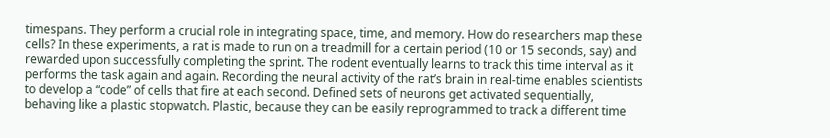timespans. They perform a crucial role in integrating space, time, and memory. How do researchers map these cells? In these experiments, a rat is made to run on a treadmill for a certain period (10 or 15 seconds, say) and rewarded upon successfully completing the sprint. The rodent eventually learns to track this time interval as it performs the task again and again. Recording the neural activity of the rat’s brain in real-time enables scientists to develop a “code” of cells that fire at each second. Defined sets of neurons get activated sequentially, behaving like a plastic stopwatch. Plastic, because they can be easily reprogrammed to track a different time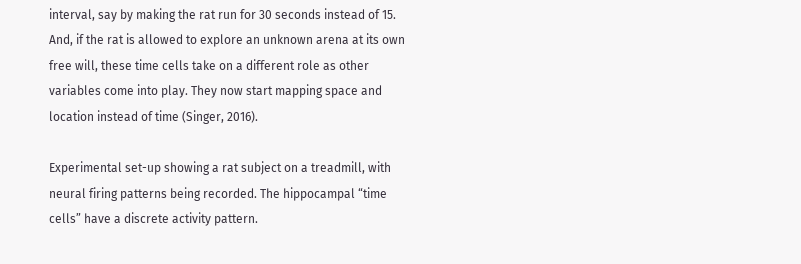interval, say by making the rat run for 30 seconds instead of 15. And, if the rat is allowed to explore an unknown arena at its own free will, these time cells take on a different role as other variables come into play. They now start mapping space and location instead of time (Singer, 2016).

Experimental set-up showing a rat subject on a treadmill, with neural firing patterns being recorded. The hippocampal “time cells” have a discrete activity pattern.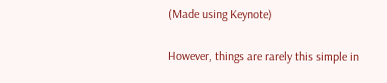(Made using Keynote)

However, things are rarely this simple in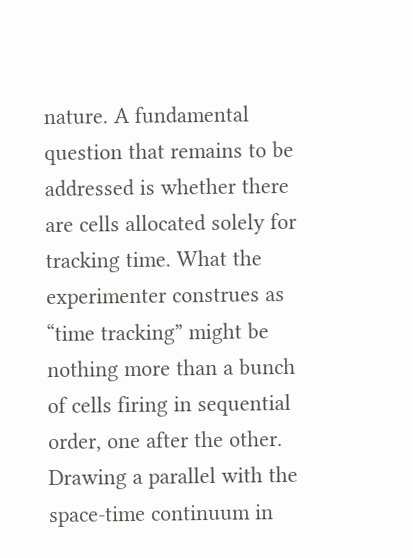nature. A fundamental question that remains to be addressed is whether there are cells allocated solely for tracking time. What the experimenter construes as “time tracking” might be nothing more than a bunch of cells firing in sequential order, one after the other. Drawing a parallel with the space-time continuum in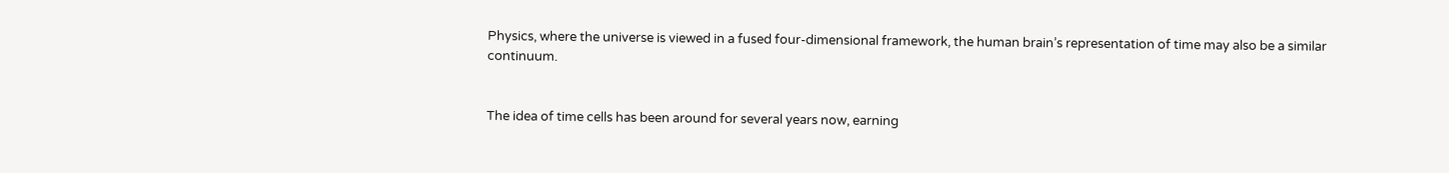Physics, where the universe is viewed in a fused four-dimensional framework, the human brain’s representation of time may also be a similar continuum.


The idea of time cells has been around for several years now, earning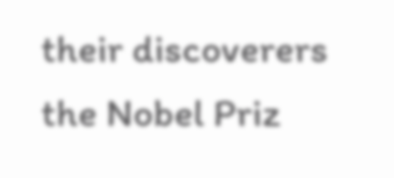their discoverers the Nobel Priz